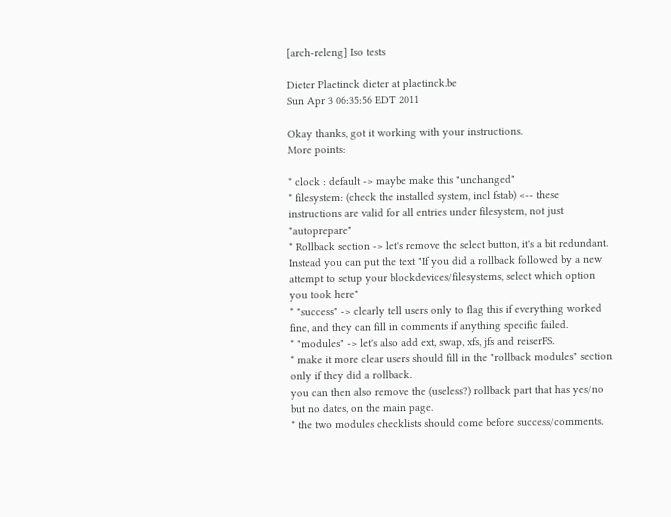[arch-releng] Iso tests

Dieter Plaetinck dieter at plaetinck.be
Sun Apr 3 06:35:56 EDT 2011

Okay thanks, got it working with your instructions.
More points:

* clock : default -> maybe make this "unchanged"
* filesystem: (check the installed system, incl fstab) <-- these instructions are valid for all entries under filesystem, not just "autoprepare"
* Rollback section -> let's remove the select button, it's a bit redundant.  Instead you can put the text "If you did a rollback followed by a new attempt to setup your blockdevices/filesystems, select which option you took here"
* "success" -> clearly tell users only to flag this if everything worked fine, and they can fill in comments if anything specific failed.
* "modules" -> let's also add ext, swap, xfs, jfs and reiserFS.
* make it more clear users should fill in the "rollback modules" section only if they did a rollback.
you can then also remove the (useless?) rollback part that has yes/no but no dates, on the main page.
* the two modules checklists should come before success/comments.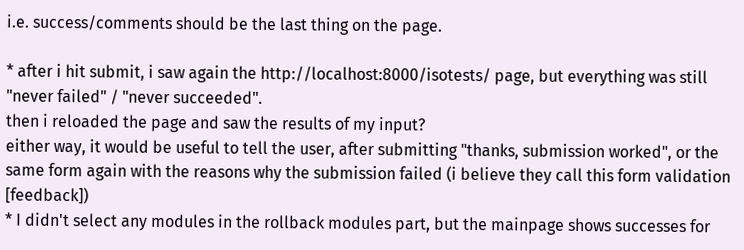i.e. success/comments should be the last thing on the page.

* after i hit submit, i saw again the http://localhost:8000/isotests/ page, but everything was still "never failed" / "never succeeded".
then i reloaded the page and saw the results of my input?
either way, it would be useful to tell the user, after submitting "thanks, submission worked", or the same form again with the reasons why the submission failed (i believe they call this form validation [feedback])
* I didn't select any modules in the rollback modules part, but the mainpage shows successes for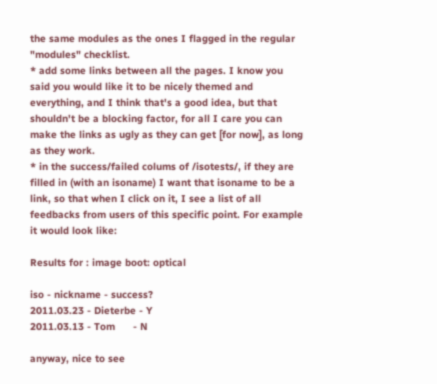the same modules as the ones I flagged in the regular "modules" checklist.
* add some links between all the pages. I know you said you would like it to be nicely themed and everything, and I think that's a good idea, but that shouldn't be a blocking factor, for all I care you can make the links as ugly as they can get [for now], as long as they work.
* in the success/failed colums of /isotests/, if they are filled in (with an isoname) I want that isoname to be a link, so that when I click on it, I see a list of all feedbacks from users of this specific point. For example it would look like:

Results for : image boot: optical

iso - nickname - success?
2011.03.23 - Dieterbe - Y
2011.03.13 - Tom      - N

anyway, nice to see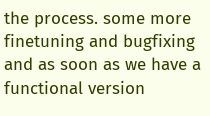the process. some more finetuning and bugfixing and as soon as we have a functional version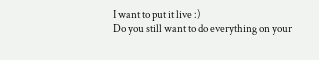I want to put it live :)
Do you still want to do everything on your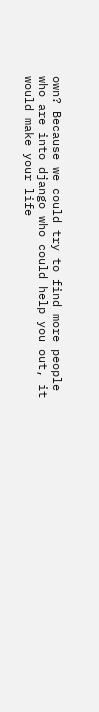own? Because we could try to find more people who are into django who could help you out, it would make your life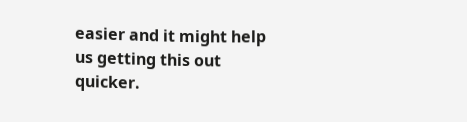easier and it might help us getting this out quicker.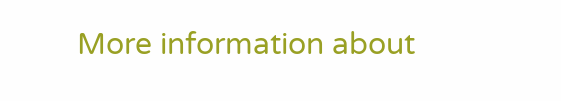More information about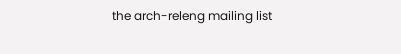the arch-releng mailing list